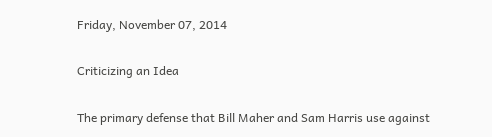Friday, November 07, 2014

Criticizing an Idea

The primary defense that Bill Maher and Sam Harris use against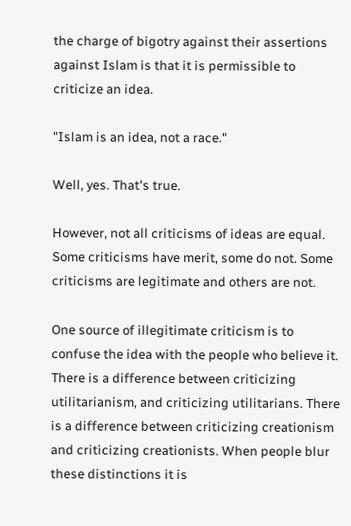the charge of bigotry against their assertions against Islam is that it is permissible to criticize an idea.

"Islam is an idea, not a race."

Well, yes. That's true.

However, not all criticisms of ideas are equal. Some criticisms have merit, some do not. Some criticisms are legitimate and others are not.

One source of illegitimate criticism is to confuse the idea with the people who believe it. There is a difference between criticizing utilitarianism, and criticizing utilitarians. There is a difference between criticizing creationism and criticizing creationists. When people blur these distinctions it is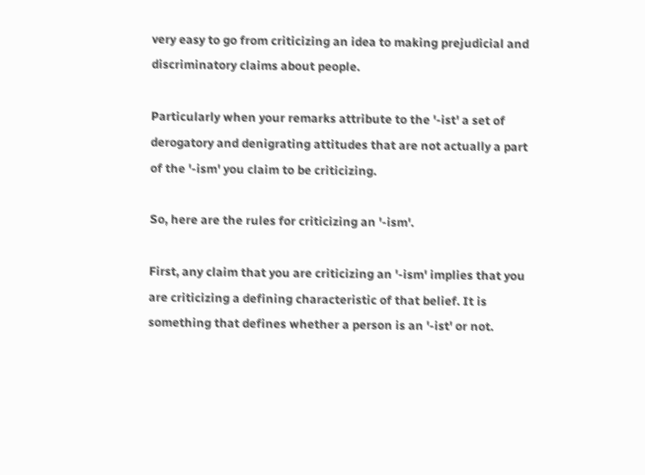very easy to go from criticizing an idea to making prejudicial and discriminatory claims about people.

Particularly when your remarks attribute to the '-ist' a set of derogatory and denigrating attitudes that are not actually a part of the '-ism' you claim to be criticizing.

So, here are the rules for criticizing an '-ism'.

First, any claim that you are criticizing an '-ism' implies that you are criticizing a defining characteristic of that belief. It is something that defines whether a person is an '-ist' or not.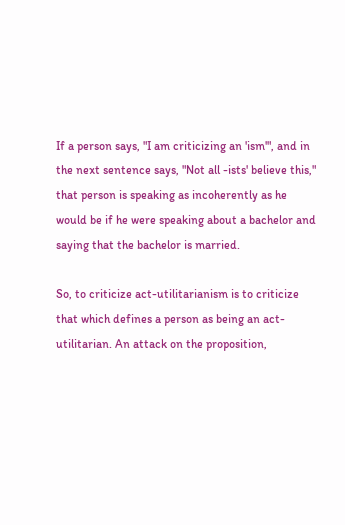If a person says, "I am criticizing an 'ism'", and in the next sentence says, "Not all -ists' believe this," that person is speaking as incoherently as he would be if he were speaking about a bachelor and saying that the bachelor is married.

So, to criticize act-utilitarianism is to criticize that which defines a person as being an act-utilitarian. An attack on the proposition,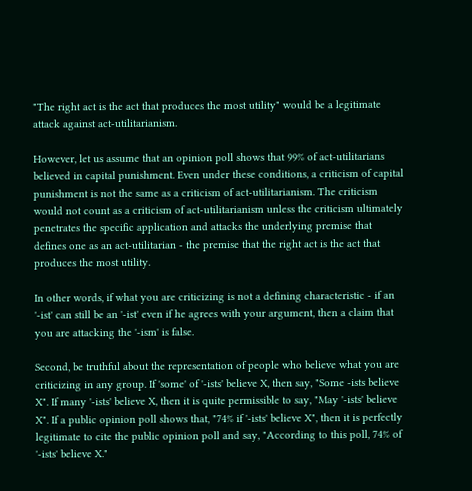"The right act is the act that produces the most utility" would be a legitimate attack against act-utilitarianism.

However, let us assume that an opinion poll shows that 99% of act-utilitarians believed in capital punishment. Even under these conditions, a criticism of capital punishment is not the same as a criticism of act-utilitarianism. The criticism would not count as a criticism of act-utilitarianism unless the criticism ultimately penetrates the specific application and attacks the underlying premise that defines one as an act-utilitarian - the premise that the right act is the act that produces the most utility.

In other words, if what you are criticizing is not a defining characteristic - if an '-ist' can still be an '-ist' even if he agrees with your argument, then a claim that you are attacking the '-ism' is false.

Second, be truthful about the representation of people who believe what you are criticizing in any group. If 'some' of '-ists' believe X, then say, "Some -ists believe X". If many '-ists' believe X, then it is quite permissible to say, "May '-ists' believe X". If a public opinion poll shows that, "74% if '-ists' believe X", then it is perfectly legitimate to cite the public opinion poll and say, "According to this poll, 74% of '-ists' believe X."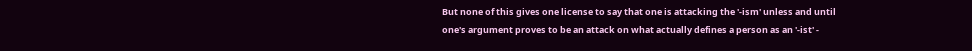But none of this gives one license to say that one is attacking the '-ism' unless and until one's argument proves to be an attack on what actually defines a person as an '-ist' -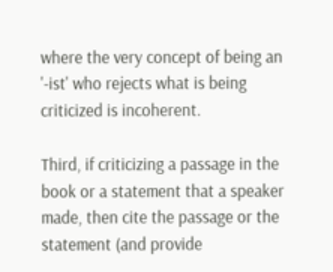where the very concept of being an '-ist' who rejects what is being criticized is incoherent.

Third, if criticizing a passage in the book or a statement that a speaker made, then cite the passage or the statement (and provide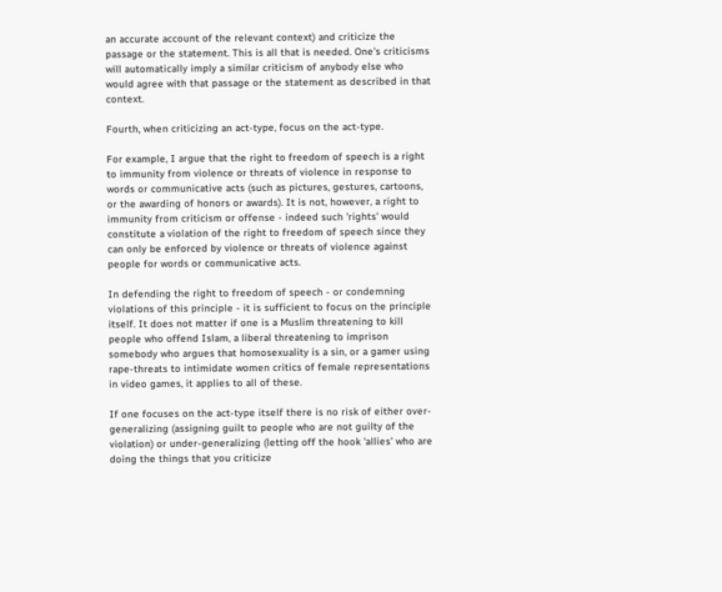an accurate account of the relevant context) and criticize the passage or the statement. This is all that is needed. One's criticisms will automatically imply a similar criticism of anybody else who would agree with that passage or the statement as described in that context.

Fourth, when criticizing an act-type, focus on the act-type.

For example, I argue that the right to freedom of speech is a right to immunity from violence or threats of violence in response to words or communicative acts (such as pictures, gestures, cartoons, or the awarding of honors or awards). It is not, however, a right to immunity from criticism or offense - indeed such 'rights' would constitute a violation of the right to freedom of speech since they can only be enforced by violence or threats of violence against people for words or communicative acts.

In defending the right to freedom of speech - or condemning violations of this principle - it is sufficient to focus on the principle itself. It does not matter if one is a Muslim threatening to kill people who offend Islam, a liberal threatening to imprison somebody who argues that homosexuality is a sin, or a gamer using rape-threats to intimidate women critics of female representations in video games, it applies to all of these.

If one focuses on the act-type itself there is no risk of either over-generalizing (assigning guilt to people who are not guilty of the violation) or under-generalizing (letting off the hook 'allies' who are doing the things that you criticize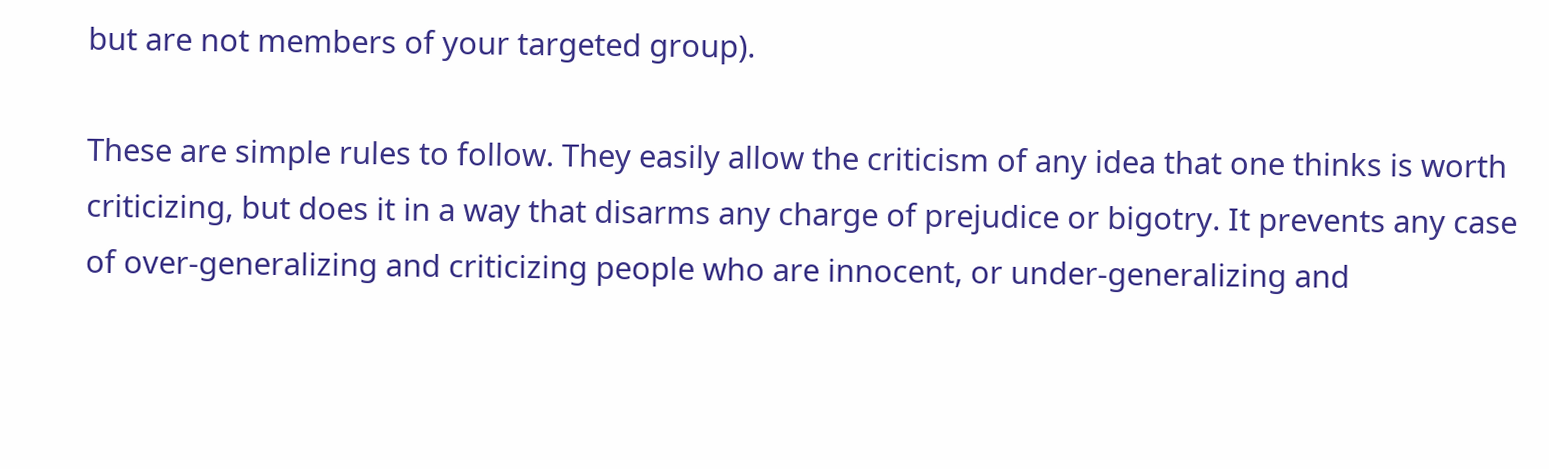but are not members of your targeted group).

These are simple rules to follow. They easily allow the criticism of any idea that one thinks is worth criticizing, but does it in a way that disarms any charge of prejudice or bigotry. It prevents any case of over-generalizing and criticizing people who are innocent, or under-generalizing and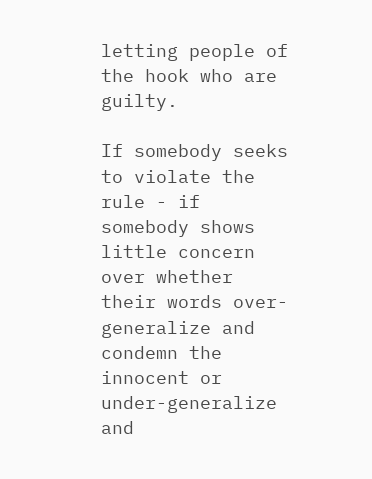letting people of the hook who are guilty.

If somebody seeks to violate the rule - if somebody shows little concern over whether their words over-generalize and condemn the innocent or under-generalize and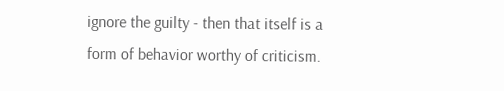ignore the guilty - then that itself is a form of behavior worthy of criticism.